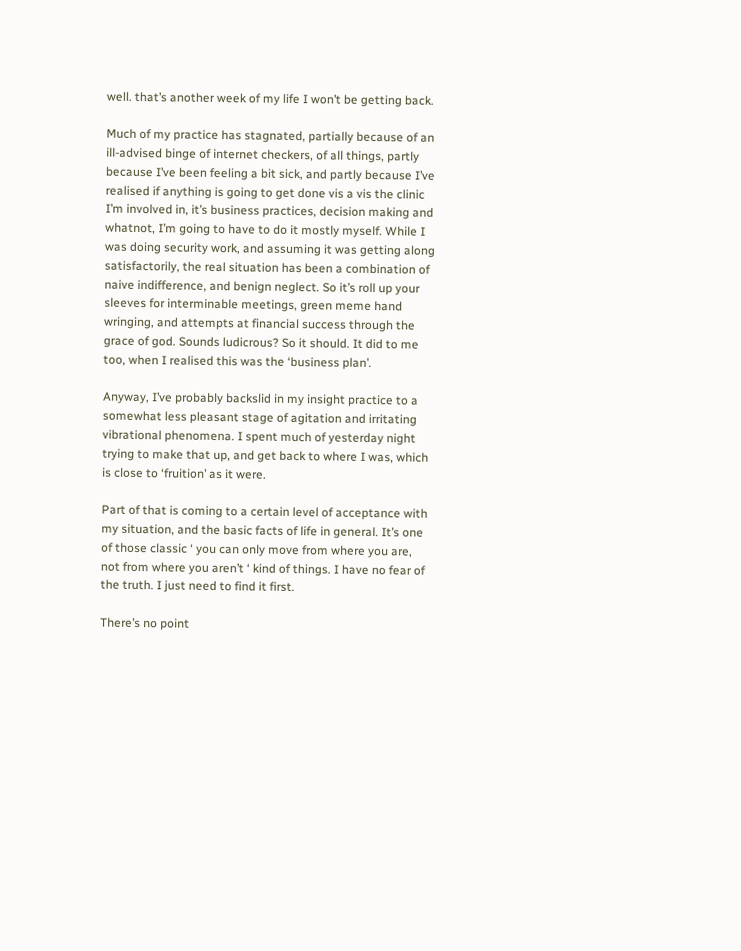well. that’s another week of my life I won’t be getting back.

Much of my practice has stagnated, partially because of an ill-advised binge of internet checkers, of all things, partly because I’ve been feeling a bit sick, and partly because I’ve realised if anything is going to get done vis a vis the clinic I’m involved in, it’s business practices, decision making and whatnot, I’m going to have to do it mostly myself. While I was doing security work, and assuming it was getting along satisfactorily, the real situation has been a combination of naive indifference, and benign neglect. So it’s roll up your sleeves for interminable meetings, green meme hand wringing, and attempts at financial success through the grace of god. Sounds ludicrous? So it should. It did to me too, when I realised this was the ‘business plan’.

Anyway, I’ve probably backslid in my insight practice to a somewhat less pleasant stage of agitation and irritating vibrational phenomena. I spent much of yesterday night trying to make that up, and get back to where I was, which is close to ‘fruition’ as it were.

Part of that is coming to a certain level of acceptance with my situation, and the basic facts of life in general. It’s one of those classic ‘ you can only move from where you are, not from where you aren’t ‘ kind of things. I have no fear of the truth. I just need to find it first.

There’s no point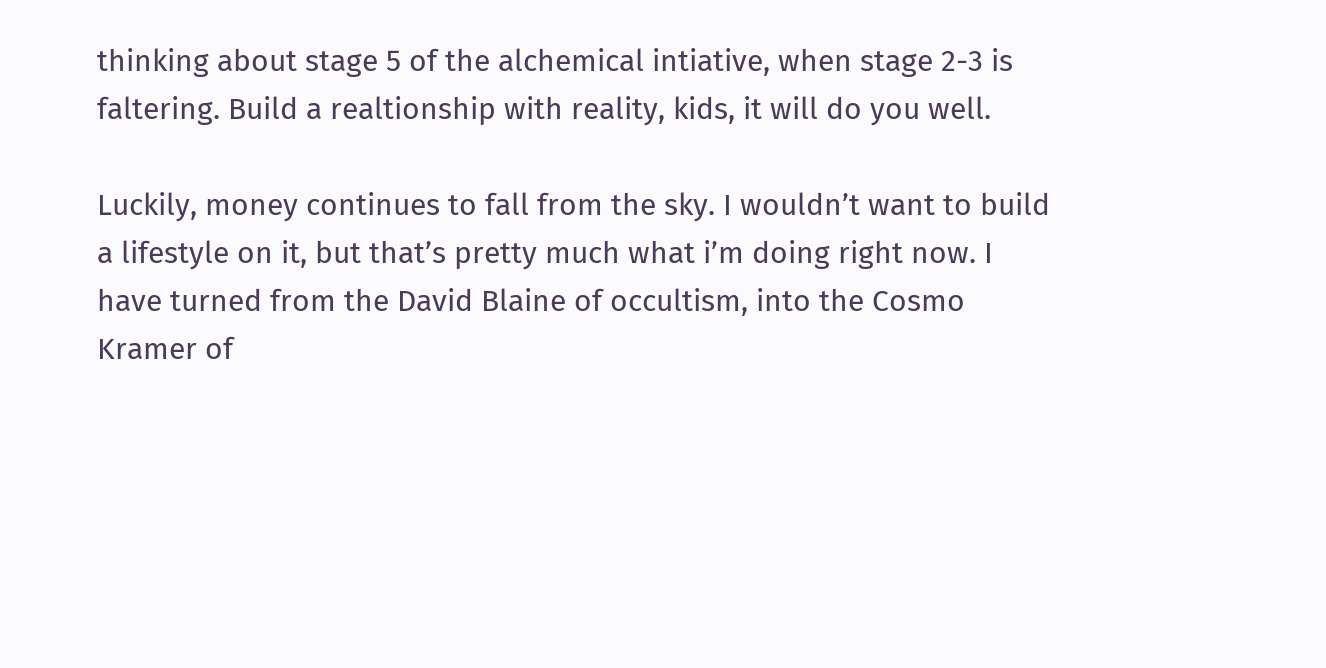thinking about stage 5 of the alchemical intiative, when stage 2-3 is faltering. Build a realtionship with reality, kids, it will do you well.

Luckily, money continues to fall from the sky. I wouldn’t want to build a lifestyle on it, but that’s pretty much what i’m doing right now. I have turned from the David Blaine of occultism, into the Cosmo Kramer of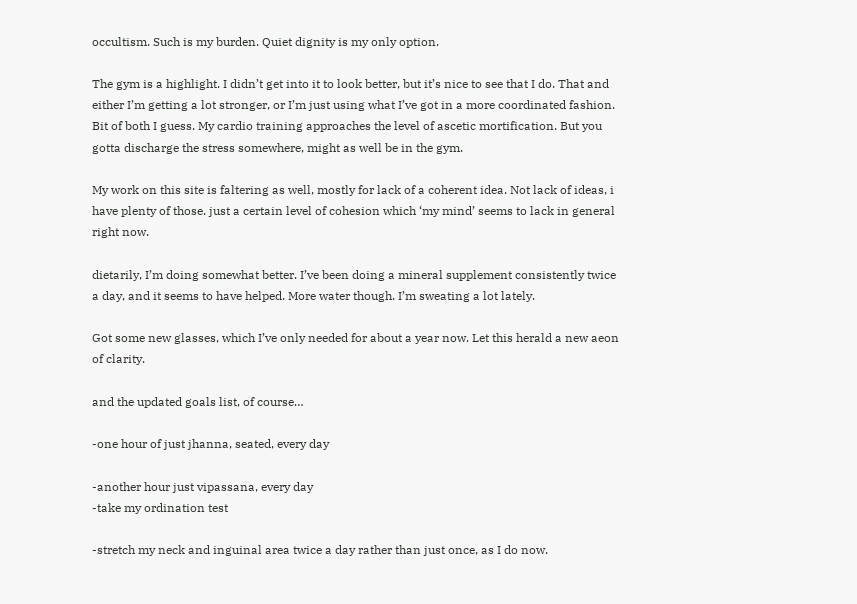occultism. Such is my burden. Quiet dignity is my only option.

The gym is a highlight. I didn’t get into it to look better, but it’s nice to see that I do. That and either I’m getting a lot stronger, or I’m just using what I’ve got in a more coordinated fashion. Bit of both I guess. My cardio training approaches the level of ascetic mortification. But you gotta discharge the stress somewhere, might as well be in the gym.

My work on this site is faltering as well, mostly for lack of a coherent idea. Not lack of ideas, i have plenty of those. just a certain level of cohesion which ‘my mind’ seems to lack in general right now.

dietarily, I’m doing somewhat better. I’ve been doing a mineral supplement consistently twice a day, and it seems to have helped. More water though. I’m sweating a lot lately.

Got some new glasses, which I’ve only needed for about a year now. Let this herald a new aeon of clarity.

and the updated goals list, of course…

-one hour of just jhanna, seated, every day

-another hour just vipassana, every day
-take my ordination test

-stretch my neck and inguinal area twice a day rather than just once, as I do now.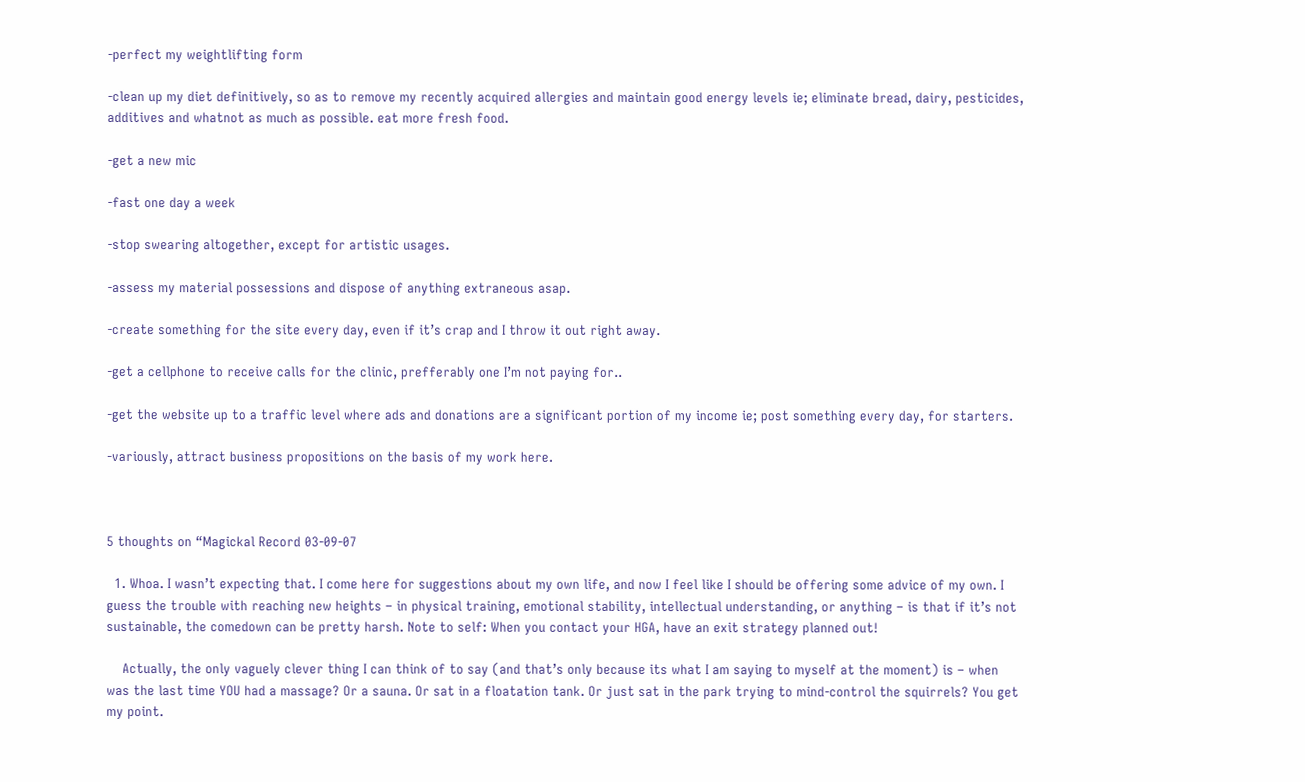-perfect my weightlifting form

-clean up my diet definitively, so as to remove my recently acquired allergies and maintain good energy levels ie; eliminate bread, dairy, pesticides, additives and whatnot as much as possible. eat more fresh food.

-get a new mic

-fast one day a week

-stop swearing altogether, except for artistic usages.

-assess my material possessions and dispose of anything extraneous asap.

-create something for the site every day, even if it’s crap and I throw it out right away.

-get a cellphone to receive calls for the clinic, prefferably one I’m not paying for..

-get the website up to a traffic level where ads and donations are a significant portion of my income ie; post something every day, for starters.

-variously, attract business propositions on the basis of my work here.



5 thoughts on “Magickal Record 03-09-07

  1. Whoa. I wasn’t expecting that. I come here for suggestions about my own life, and now I feel like I should be offering some advice of my own. I guess the trouble with reaching new heights – in physical training, emotional stability, intellectual understanding, or anything – is that if it’s not sustainable, the comedown can be pretty harsh. Note to self: When you contact your HGA, have an exit strategy planned out!

    Actually, the only vaguely clever thing I can think of to say (and that’s only because its what I am saying to myself at the moment) is – when was the last time YOU had a massage? Or a sauna. Or sat in a floatation tank. Or just sat in the park trying to mind-control the squirrels? You get my point.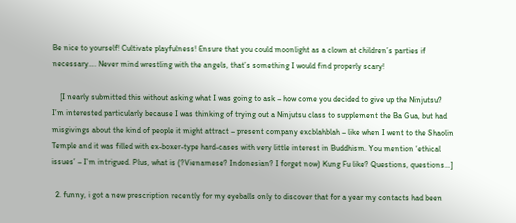Be nice to yourself! Cultivate playfulness! Ensure that you could moonlight as a clown at children’s parties if necessary…. Never mind wrestling with the angels, that’s something I would find properly scary!

    [I nearly submitted this without asking what I was going to ask – how come you decided to give up the Ninjutsu? I’m interested particularly because I was thinking of trying out a Ninjutsu class to supplement the Ba Gua, but had misgivings about the kind of people it might attract – present company excblahblah – like when I went to the Shaolin Temple and it was filled with ex-boxer-type hard-cases with very little interest in Buddhism. You mention ‘ethical issues’ – I’m intrigued. Plus, what is (?Vienamese? Indonesian? I forget now) Kung Fu like? Questions, questions…]

  2. funny, i got a new prescription recently for my eyeballs only to discover that for a year my contacts had been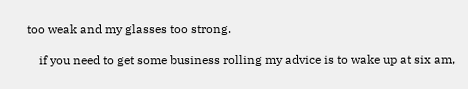too weak and my glasses too strong.

    if you need to get some business rolling my advice is to wake up at six am,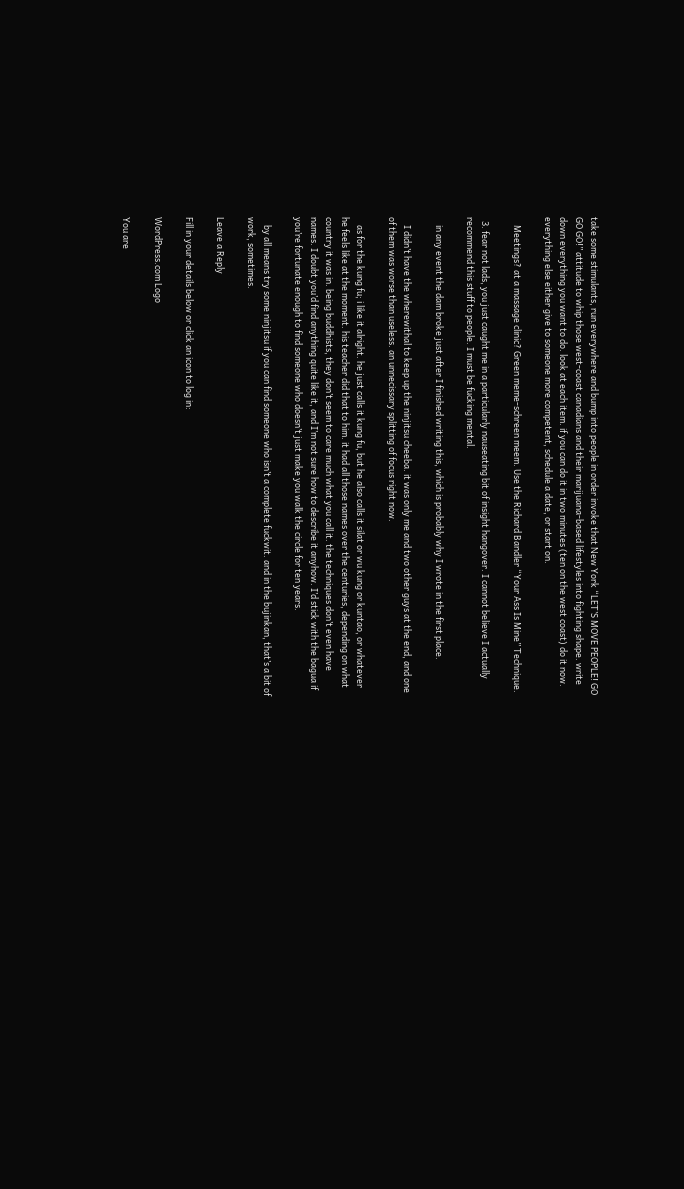take some stimulants, run everywhere and bump into people in order invoke that New York “LET’S MOVE PEOPLE! GO GO GO!” attitude to whip those west-coast canadians and their marijuana-based lifestyles into fighting shape. write down everything you want to do. look at each item. if you can do it in two minutes (ten on the west coast) do it now. everything else either give to someone more competent, schedule a date, or start on.

    Meetings? at a massage clinic? Green meme-schreen meem. Use the Richard Bandler “Your Ass Is Mine” Technique.

  3. fear not lads, you just caught me in a particularly nauseating bit of insight hangover. I cannot believe I actually recommend this stuff to people. I must be fucking mental.

    in any event the dam broke just after I finished writing this, which is probably why I wrote in the first place.

    I didn’t have the wherewithal to keep up the ninjitsu cheeba. it was only me and two other guys at the end, and one of them was worse than useless. an unnecissary splitting of focus right now.

    as for the kung fu; i like it alright. he just calls it kung fu, but he also calls it silat or wu kung or kuntao, or whatever he feels like at the moment. his teacher did that to him. it had all those names over the centuries, depending on what country it was in. being buddhists, they don’t seem to care much what you call it. the techniques don’t even have names. I doubt you’d find anything quite like it, and I’m not sure how to describe it anyhow. I’d stick with the bagua if you’re fortunate enough to find someone who doesn’t just make you walk the circle for ten years.

    by all means try some ninjitsu if you can find someone who isn’t a complete fuckwit. and in the bujinkan, that’s a bit of work, sometimes.

Leave a Reply

Fill in your details below or click an icon to log in:

WordPress.com Logo

You are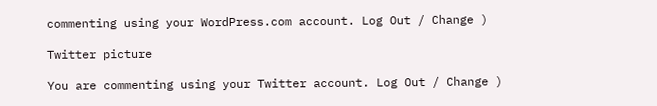commenting using your WordPress.com account. Log Out / Change )

Twitter picture

You are commenting using your Twitter account. Log Out / Change )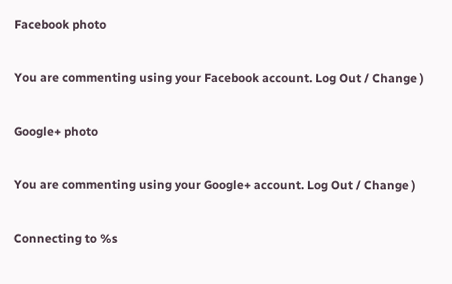Facebook photo

You are commenting using your Facebook account. Log Out / Change )

Google+ photo

You are commenting using your Google+ account. Log Out / Change )

Connecting to %s